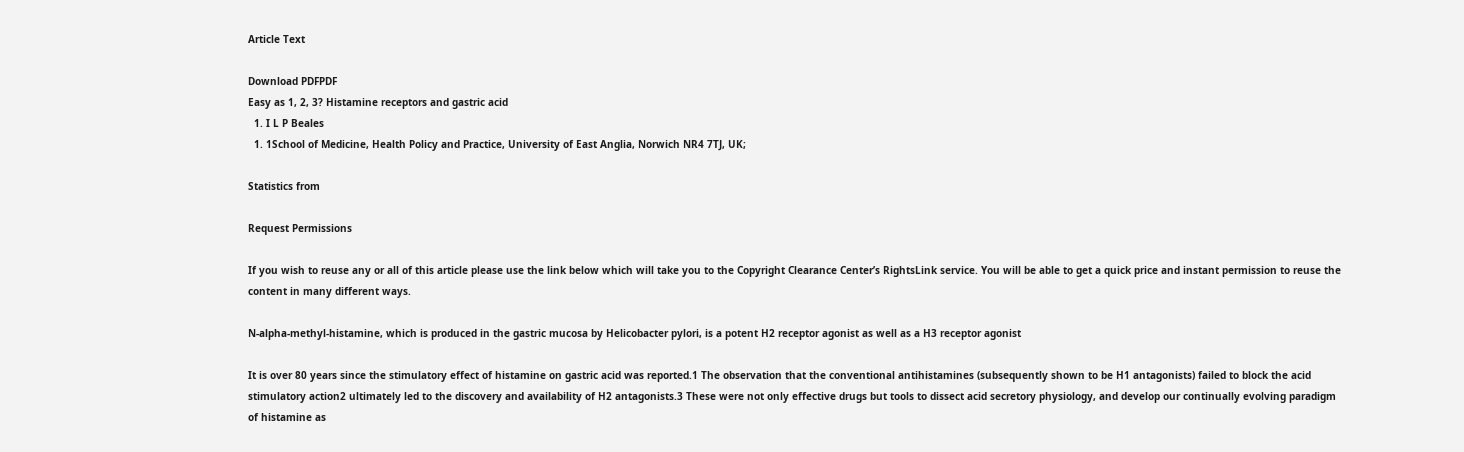Article Text

Download PDFPDF
Easy as 1, 2, 3? Histamine receptors and gastric acid
  1. I L P Beales
  1. 1School of Medicine, Health Policy and Practice, University of East Anglia, Norwich NR4 7TJ, UK;

Statistics from

Request Permissions

If you wish to reuse any or all of this article please use the link below which will take you to the Copyright Clearance Center’s RightsLink service. You will be able to get a quick price and instant permission to reuse the content in many different ways.

N-alpha-methyl-histamine, which is produced in the gastric mucosa by Helicobacter pylori, is a potent H2 receptor agonist as well as a H3 receptor agonist

It is over 80 years since the stimulatory effect of histamine on gastric acid was reported.1 The observation that the conventional antihistamines (subsequently shown to be H1 antagonists) failed to block the acid stimulatory action2 ultimately led to the discovery and availability of H2 antagonists.3 These were not only effective drugs but tools to dissect acid secretory physiology, and develop our continually evolving paradigm of histamine as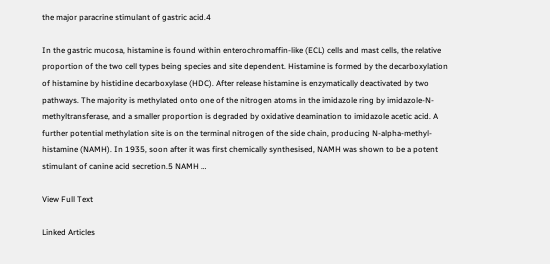the major paracrine stimulant of gastric acid.4

In the gastric mucosa, histamine is found within enterochromaffin-like (ECL) cells and mast cells, the relative proportion of the two cell types being species and site dependent. Histamine is formed by the decarboxylation of histamine by histidine decarboxylase (HDC). After release histamine is enzymatically deactivated by two pathways. The majority is methylated onto one of the nitrogen atoms in the imidazole ring by imidazole-N-methyltransferase, and a smaller proportion is degraded by oxidative deamination to imidazole acetic acid. A further potential methylation site is on the terminal nitrogen of the side chain, producing N-alpha-methyl-histamine (NAMH). In 1935, soon after it was first chemically synthesised, NAMH was shown to be a potent stimulant of canine acid secretion.5 NAMH …

View Full Text

Linked Articles